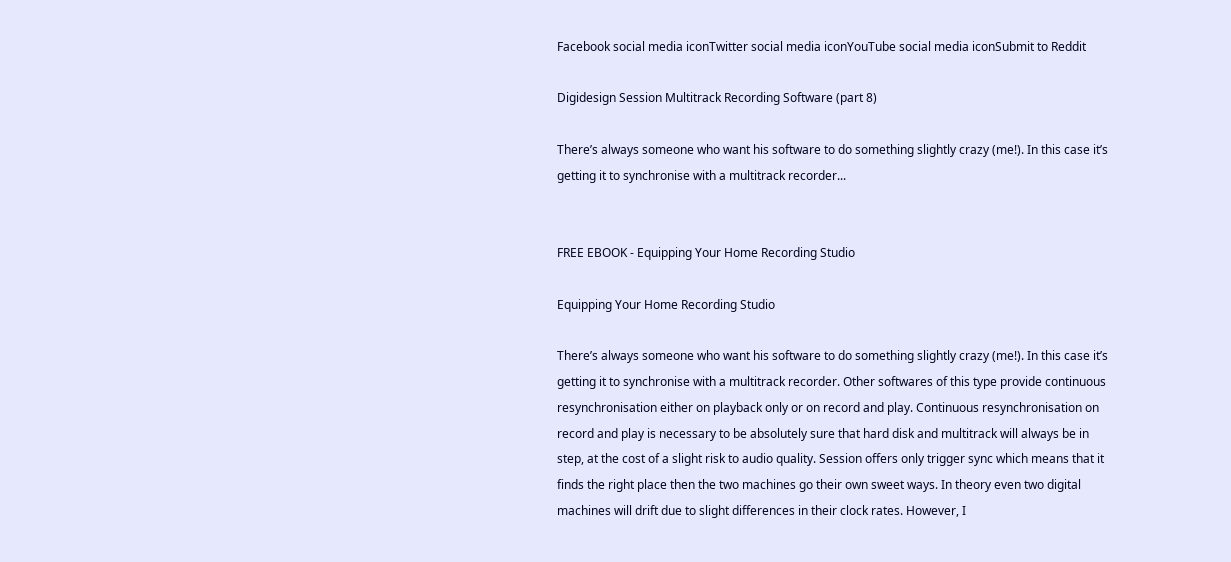Facebook social media iconTwitter social media iconYouTube social media iconSubmit to Reddit

Digidesign Session Multitrack Recording Software (part 8)

There’s always someone who want his software to do something slightly crazy (me!). In this case it’s getting it to synchronise with a multitrack recorder...


FREE EBOOK - Equipping Your Home Recording Studio

Equipping Your Home Recording Studio

There’s always someone who want his software to do something slightly crazy (me!). In this case it’s getting it to synchronise with a multitrack recorder. Other softwares of this type provide continuous resynchronisation either on playback only or on record and play. Continuous resynchronisation on record and play is necessary to be absolutely sure that hard disk and multitrack will always be in step, at the cost of a slight risk to audio quality. Session offers only trigger sync which means that it finds the right place then the two machines go their own sweet ways. In theory even two digital machines will drift due to slight differences in their clock rates. However, I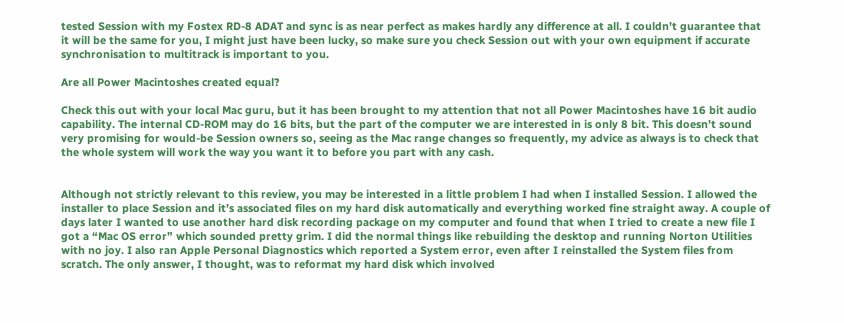tested Session with my Fostex RD-8 ADAT and sync is as near perfect as makes hardly any difference at all. I couldn’t guarantee that it will be the same for you, I might just have been lucky, so make sure you check Session out with your own equipment if accurate synchronisation to multitrack is important to you.

Are all Power Macintoshes created equal?

Check this out with your local Mac guru, but it has been brought to my attention that not all Power Macintoshes have 16 bit audio capability. The internal CD-ROM may do 16 bits, but the part of the computer we are interested in is only 8 bit. This doesn’t sound very promising for would-be Session owners so, seeing as the Mac range changes so frequently, my advice as always is to check that the whole system will work the way you want it to before you part with any cash.


Although not strictly relevant to this review, you may be interested in a little problem I had when I installed Session. I allowed the installer to place Session and it’s associated files on my hard disk automatically and everything worked fine straight away. A couple of days later I wanted to use another hard disk recording package on my computer and found that when I tried to create a new file I got a “Mac OS error” which sounded pretty grim. I did the normal things like rebuilding the desktop and running Norton Utilities with no joy. I also ran Apple Personal Diagnostics which reported a System error, even after I reinstalled the System files from scratch. The only answer, I thought, was to reformat my hard disk which involved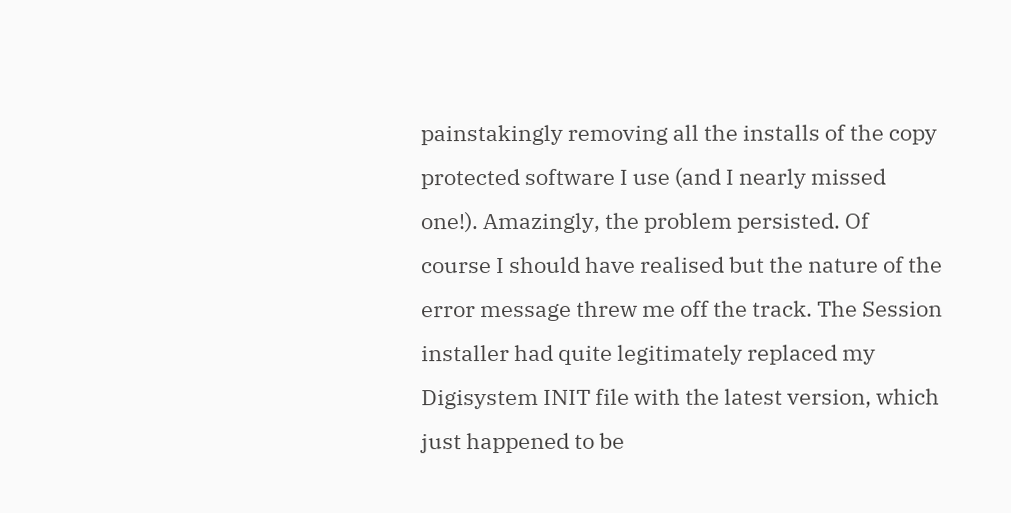painstakingly removing all the installs of the copy protected software I use (and I nearly missed one!). Amazingly, the problem persisted. Of course I should have realised but the nature of the error message threw me off the track. The Session installer had quite legitimately replaced my Digisystem INIT file with the latest version, which just happened to be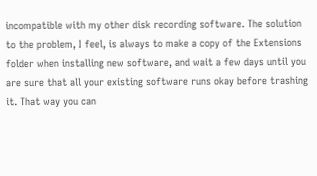incompatible with my other disk recording software. The solution to the problem, I feel, is always to make a copy of the Extensions folder when installing new software, and wait a few days until you are sure that all your existing software runs okay before trashing it. That way you can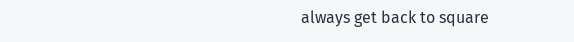always get back to square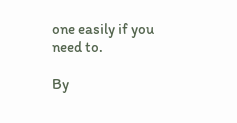one easily if you need to.

By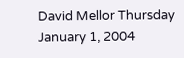David Mellor Thursday January 1, 2004